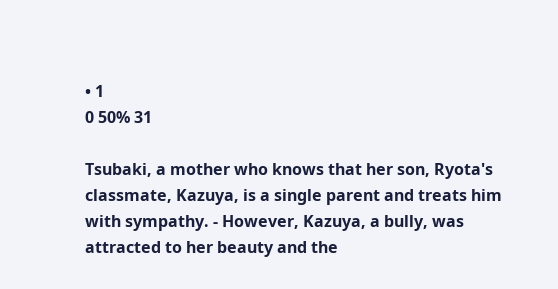• 1
0 50% 31

Tsubaki, a mother who knows that her son, Ryota's classmate, Kazuya, is a single parent and treats him with sympathy. - However, Kazuya, a bully, was attracted to her beauty and the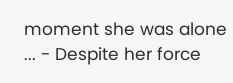moment she was alone ... - Despite her force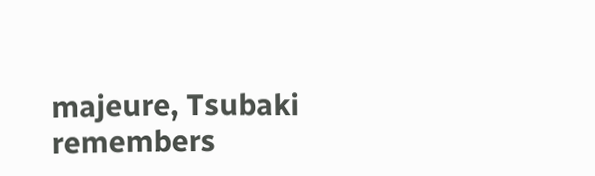majeure, Tsubaki remembers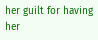her guilt for having her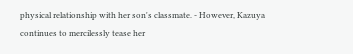physical relationship with her son's classmate. - However, Kazuya continues to mercilessly tease her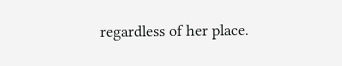regardless of her place.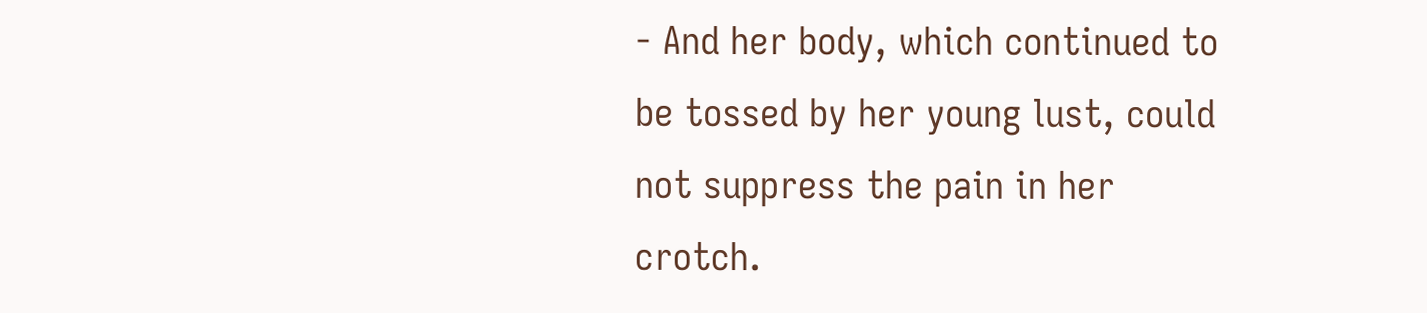- And her body, which continued to be tossed by her young lust, could not suppress the pain in her crotch.